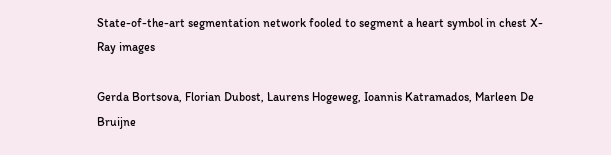State-of-the-art segmentation network fooled to segment a heart symbol in chest X-Ray images

Gerda Bortsova, Florian Dubost, Laurens Hogeweg, Ioannis Katramados, Marleen De Bruijne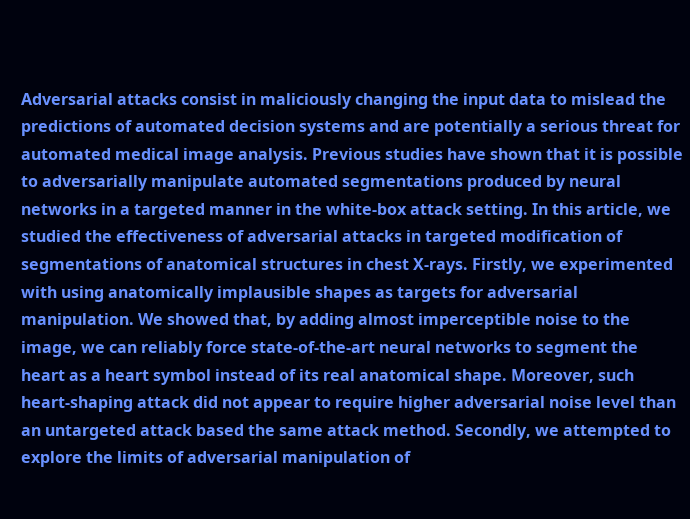Adversarial attacks consist in maliciously changing the input data to mislead the predictions of automated decision systems and are potentially a serious threat for automated medical image analysis. Previous studies have shown that it is possible to adversarially manipulate automated segmentations produced by neural networks in a targeted manner in the white-box attack setting. In this article, we studied the effectiveness of adversarial attacks in targeted modification of segmentations of anatomical structures in chest X-rays. Firstly, we experimented with using anatomically implausible shapes as targets for adversarial manipulation. We showed that, by adding almost imperceptible noise to the image, we can reliably force state-of-the-art neural networks to segment the heart as a heart symbol instead of its real anatomical shape. Moreover, such heart-shaping attack did not appear to require higher adversarial noise level than an untargeted attack based the same attack method. Secondly, we attempted to explore the limits of adversarial manipulation of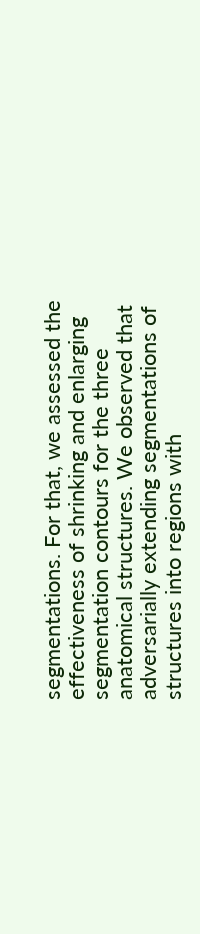segmentations. For that, we assessed the effectiveness of shrinking and enlarging segmentation contours for the three anatomical structures. We observed that adversarially extending segmentations of structures into regions with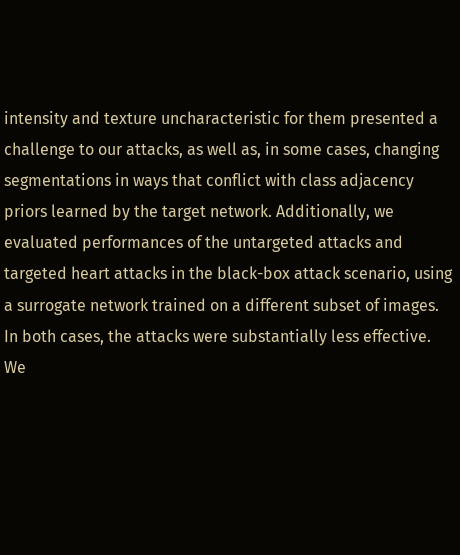intensity and texture uncharacteristic for them presented a challenge to our attacks, as well as, in some cases, changing segmentations in ways that conflict with class adjacency priors learned by the target network. Additionally, we evaluated performances of the untargeted attacks and targeted heart attacks in the black-box attack scenario, using a surrogate network trained on a different subset of images. In both cases, the attacks were substantially less effective. We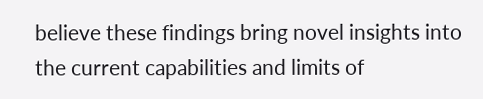believe these findings bring novel insights into the current capabilities and limits of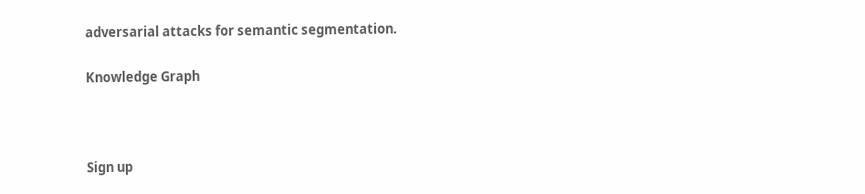adversarial attacks for semantic segmentation.

Knowledge Graph



Sign up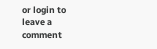or login to leave a comment